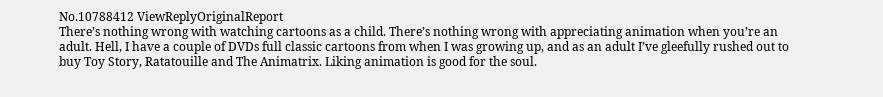No.10788412 ViewReplyOriginalReport
There’s nothing wrong with watching cartoons as a child. There’s nothing wrong with appreciating animation when you’re an adult. Hell, I have a couple of DVDs full classic cartoons from when I was growing up, and as an adult I’ve gleefully rushed out to buy Toy Story, Ratatouille and The Animatrix. Liking animation is good for the soul.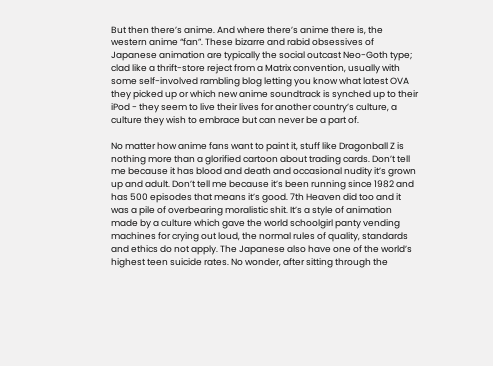But then there’s anime. And where there’s anime there is, the western anime “fan”. These bizarre and rabid obsessives of Japanese animation are typically the social outcast Neo-Goth type; clad like a thrift-store reject from a Matrix convention, usually with some self-involved rambling blog letting you know what latest OVA they picked up or which new anime soundtrack is synched up to their iPod - they seem to live their lives for another country’s culture, a culture they wish to embrace but can never be a part of.

No matter how anime fans want to paint it, stuff like Dragonball Z is nothing more than a glorified cartoon about trading cards. Don’t tell me because it has blood and death and occasional nudity it’s grown up and adult. Don’t tell me because it’s been running since 1982 and has 500 episodes that means it’s good. 7th Heaven did too and it was a pile of overbearing moralistic shit. It’s a style of animation made by a culture which gave the world schoolgirl panty vending machines for crying out loud, the normal rules of quality, standards and ethics do not apply. The Japanese also have one of the world’s highest teen suicide rates. No wonder, after sitting through the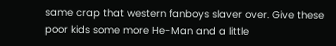same crap that western fanboys slaver over. Give these poor kids some more He-Man and a little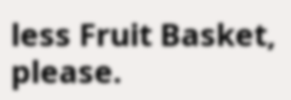less Fruit Basket, please.